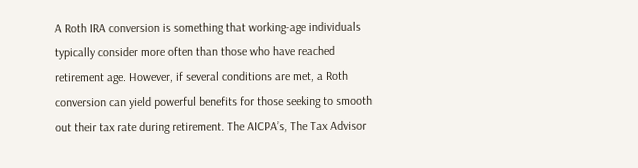A Roth IRA conversion is something that working-age individuals typically consider more often than those who have reached retirement age. However, if several conditions are met, a Roth conversion can yield powerful benefits for those seeking to smooth out their tax rate during retirement. The AICPA’s, The Tax Advisor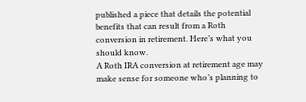published a piece that details the potential benefits that can result from a Roth conversion in retirement. Here’s what you should know.
A Roth IRA conversion at retirement age may make sense for someone who’s planning to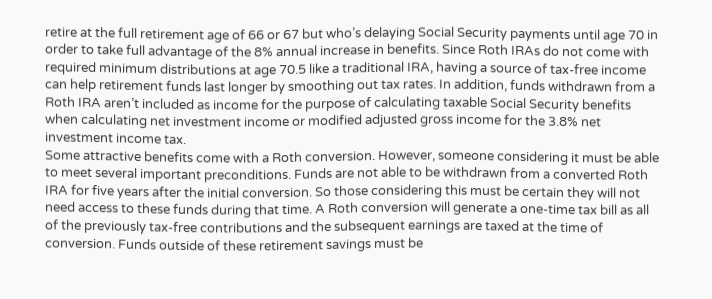retire at the full retirement age of 66 or 67 but who’s delaying Social Security payments until age 70 in order to take full advantage of the 8% annual increase in benefits. Since Roth IRAs do not come with required minimum distributions at age 70.5 like a traditional IRA, having a source of tax-free income can help retirement funds last longer by smoothing out tax rates. In addition, funds withdrawn from a Roth IRA aren’t included as income for the purpose of calculating taxable Social Security benefits when calculating net investment income or modified adjusted gross income for the 3.8% net investment income tax.
Some attractive benefits come with a Roth conversion. However, someone considering it must be able to meet several important preconditions. Funds are not able to be withdrawn from a converted Roth IRA for five years after the initial conversion. So those considering this must be certain they will not need access to these funds during that time. A Roth conversion will generate a one-time tax bill as all of the previously tax-free contributions and the subsequent earnings are taxed at the time of conversion. Funds outside of these retirement savings must be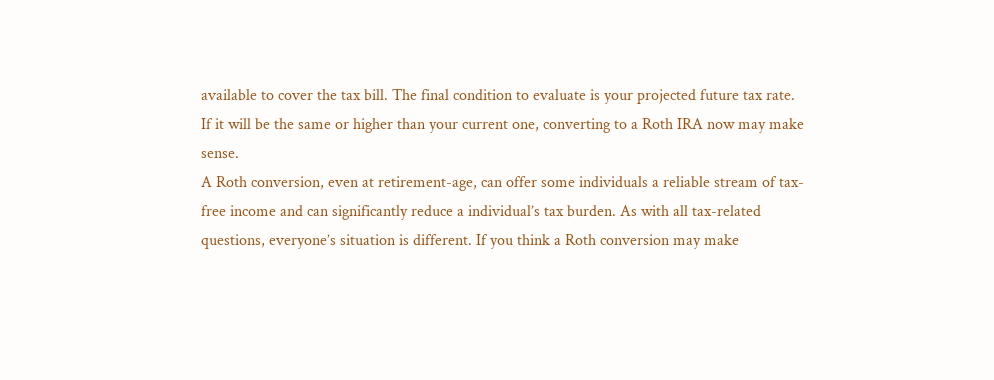available to cover the tax bill. The final condition to evaluate is your projected future tax rate. If it will be the same or higher than your current one, converting to a Roth IRA now may make sense.
A Roth conversion, even at retirement-age, can offer some individuals a reliable stream of tax-free income and can significantly reduce a individual’s tax burden. As with all tax-related questions, everyone’s situation is different. If you think a Roth conversion may make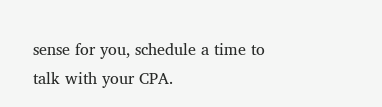sense for you, schedule a time to talk with your CPA.